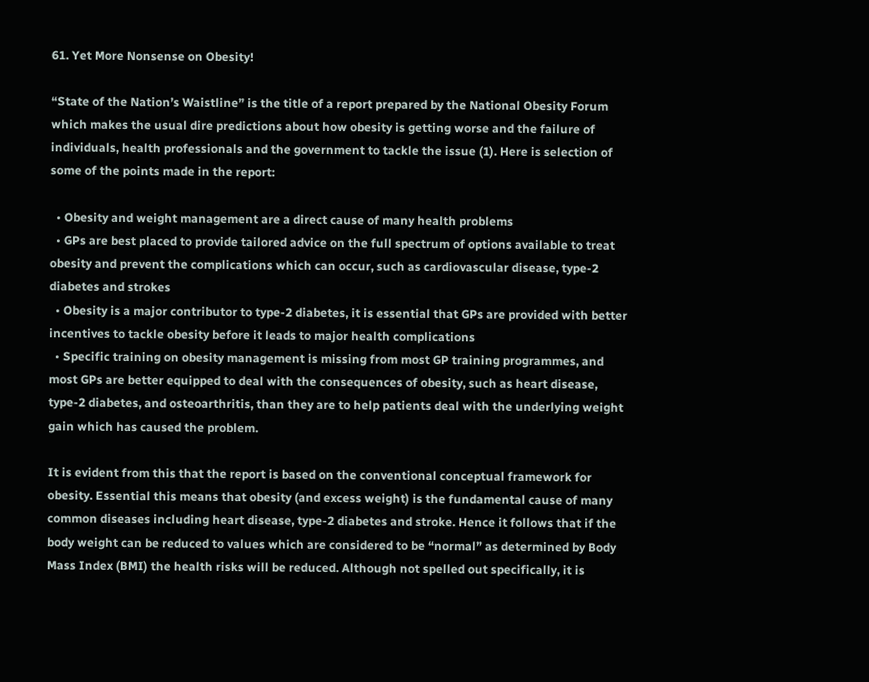61. Yet More Nonsense on Obesity!

“State of the Nation’s Waistline” is the title of a report prepared by the National Obesity Forum which makes the usual dire predictions about how obesity is getting worse and the failure of individuals, health professionals and the government to tackle the issue (1). Here is selection of some of the points made in the report:

  • Obesity and weight management are a direct cause of many health problems
  • GPs are best placed to provide tailored advice on the full spectrum of options available to treat obesity and prevent the complications which can occur, such as cardiovascular disease, type-2 diabetes and strokes
  • Obesity is a major contributor to type-2 diabetes, it is essential that GPs are provided with better incentives to tackle obesity before it leads to major health complications
  • Specific training on obesity management is missing from most GP training programmes, and most GPs are better equipped to deal with the consequences of obesity, such as heart disease, type-2 diabetes, and osteoarthritis, than they are to help patients deal with the underlying weight gain which has caused the problem.

It is evident from this that the report is based on the conventional conceptual framework for obesity. Essential this means that obesity (and excess weight) is the fundamental cause of many common diseases including heart disease, type-2 diabetes and stroke. Hence it follows that if the body weight can be reduced to values which are considered to be “normal” as determined by Body Mass Index (BMI) the health risks will be reduced. Although not spelled out specifically, it is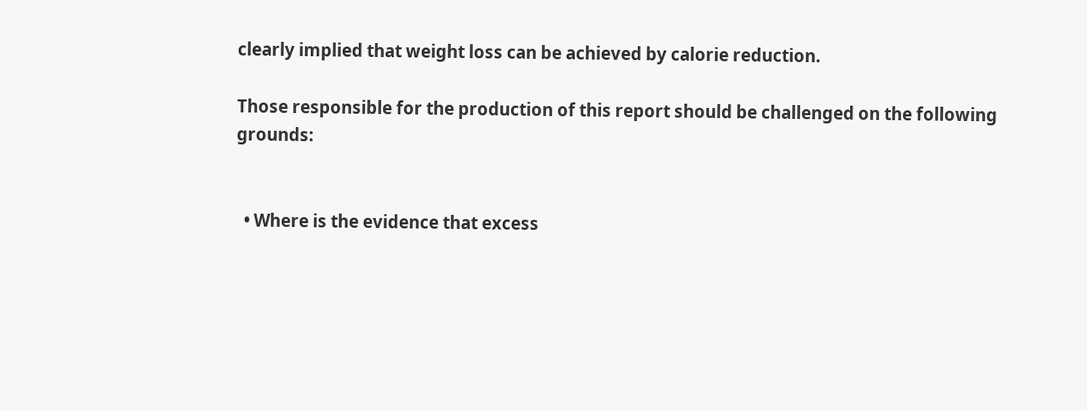clearly implied that weight loss can be achieved by calorie reduction.

Those responsible for the production of this report should be challenged on the following grounds:


  • Where is the evidence that excess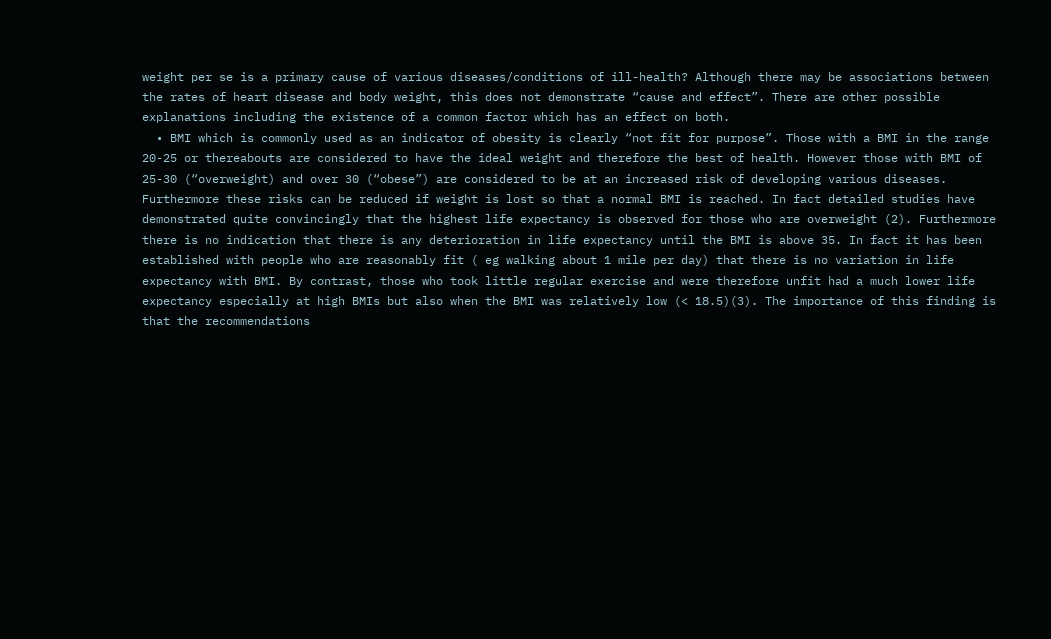weight per se is a primary cause of various diseases/conditions of ill-health? Although there may be associations between the rates of heart disease and body weight, this does not demonstrate “cause and effect”. There are other possible explanations including the existence of a common factor which has an effect on both.
  • BMI which is commonly used as an indicator of obesity is clearly “not fit for purpose”. Those with a BMI in the range 20-25 or thereabouts are considered to have the ideal weight and therefore the best of health. However those with BMI of 25-30 (“overweight) and over 30 (“obese”) are considered to be at an increased risk of developing various diseases. Furthermore these risks can be reduced if weight is lost so that a normal BMI is reached. In fact detailed studies have demonstrated quite convincingly that the highest life expectancy is observed for those who are overweight (2). Furthermore there is no indication that there is any deterioration in life expectancy until the BMI is above 35. In fact it has been established with people who are reasonably fit ( eg walking about 1 mile per day) that there is no variation in life expectancy with BMI. By contrast, those who took little regular exercise and were therefore unfit had a much lower life expectancy especially at high BMIs but also when the BMI was relatively low (< 18.5)(3). The importance of this finding is that the recommendations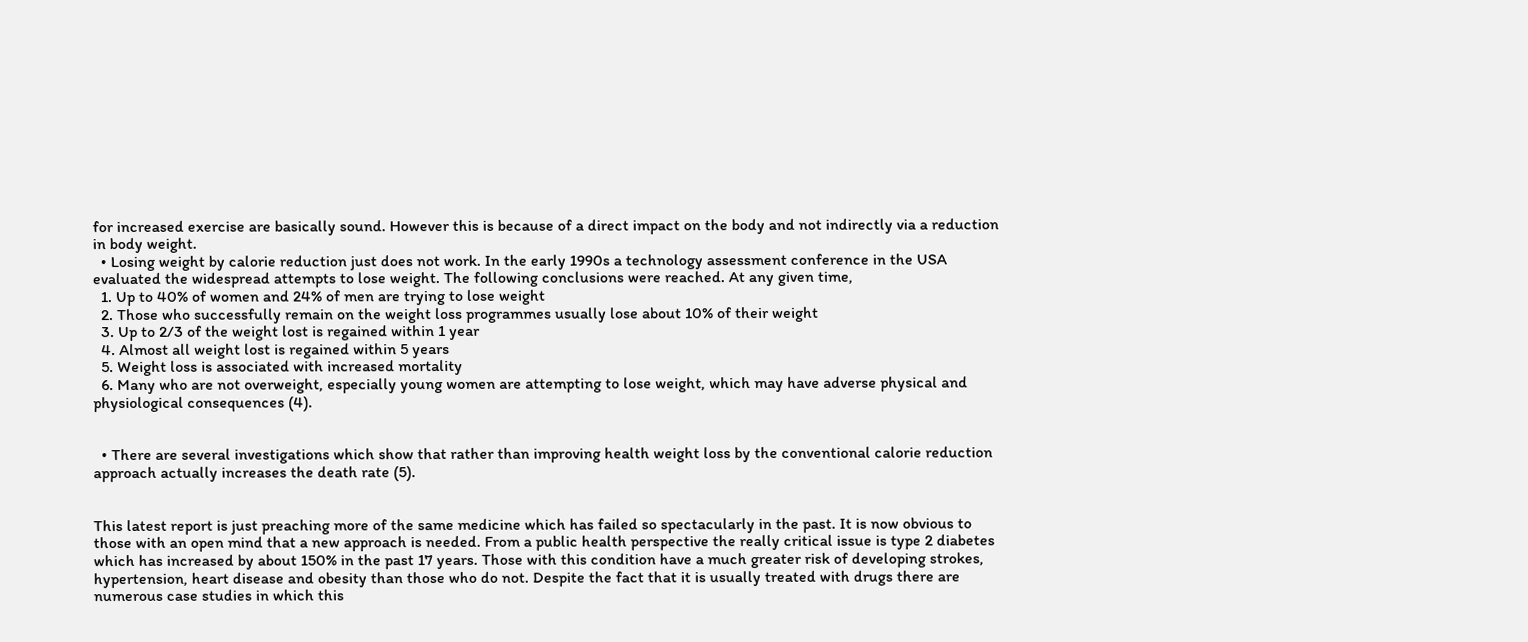for increased exercise are basically sound. However this is because of a direct impact on the body and not indirectly via a reduction in body weight.
  • Losing weight by calorie reduction just does not work. In the early 1990s a technology assessment conference in the USA evaluated the widespread attempts to lose weight. The following conclusions were reached. At any given time,
  1. Up to 40% of women and 24% of men are trying to lose weight
  2. Those who successfully remain on the weight loss programmes usually lose about 10% of their weight
  3. Up to 2/3 of the weight lost is regained within 1 year
  4. Almost all weight lost is regained within 5 years
  5. Weight loss is associated with increased mortality
  6. Many who are not overweight, especially young women are attempting to lose weight, which may have adverse physical and physiological consequences (4).


  • There are several investigations which show that rather than improving health weight loss by the conventional calorie reduction approach actually increases the death rate (5).


This latest report is just preaching more of the same medicine which has failed so spectacularly in the past. It is now obvious to those with an open mind that a new approach is needed. From a public health perspective the really critical issue is type 2 diabetes which has increased by about 150% in the past 17 years. Those with this condition have a much greater risk of developing strokes, hypertension, heart disease and obesity than those who do not. Despite the fact that it is usually treated with drugs there are numerous case studies in which this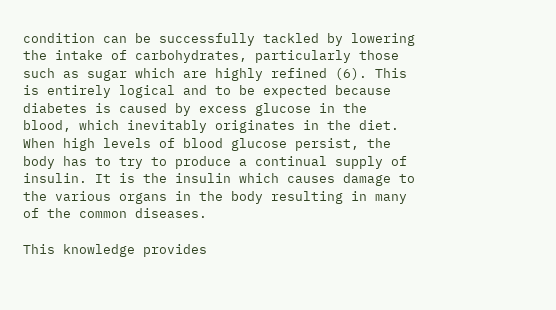condition can be successfully tackled by lowering the intake of carbohydrates, particularly those such as sugar which are highly refined (6). This is entirely logical and to be expected because diabetes is caused by excess glucose in the blood, which inevitably originates in the diet. When high levels of blood glucose persist, the body has to try to produce a continual supply of insulin. It is the insulin which causes damage to the various organs in the body resulting in many of the common diseases.

This knowledge provides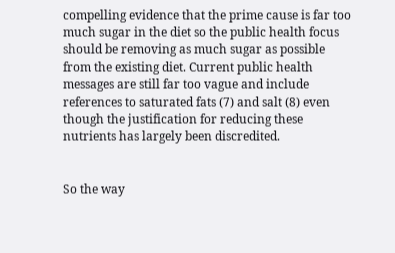compelling evidence that the prime cause is far too much sugar in the diet so the public health focus should be removing as much sugar as possible from the existing diet. Current public health messages are still far too vague and include references to saturated fats (7) and salt (8) even though the justification for reducing these nutrients has largely been discredited.


So the way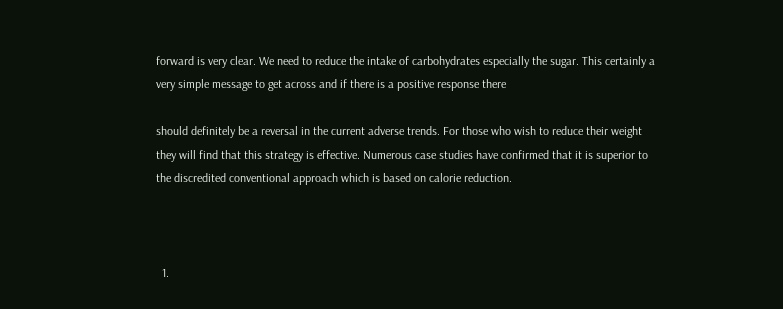forward is very clear. We need to reduce the intake of carbohydrates especially the sugar. This certainly a very simple message to get across and if there is a positive response there

should definitely be a reversal in the current adverse trends. For those who wish to reduce their weight they will find that this strategy is effective. Numerous case studies have confirmed that it is superior to the discredited conventional approach which is based on calorie reduction.



  1.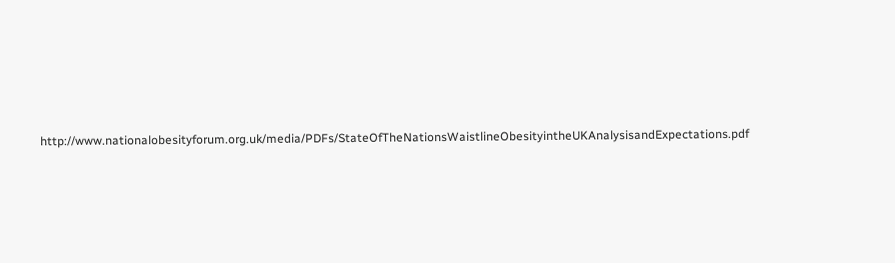http://www.nationalobesityforum.org.uk/media/PDFs/StateOfTheNationsWaistlineObesityintheUKAnalysisandExpectations.pdf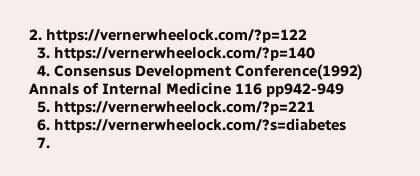2. https://vernerwheelock.com/?p=122
  3. https://vernerwheelock.com/?p=140
  4. Consensus Development Conference(1992) Annals of Internal Medicine 116 pp942-949
  5. https://vernerwheelock.com/?p=221
  6. https://vernerwheelock.com/?s=diabetes
  7.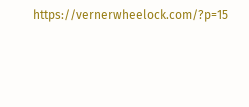https://vernerwheelock.com/?p=15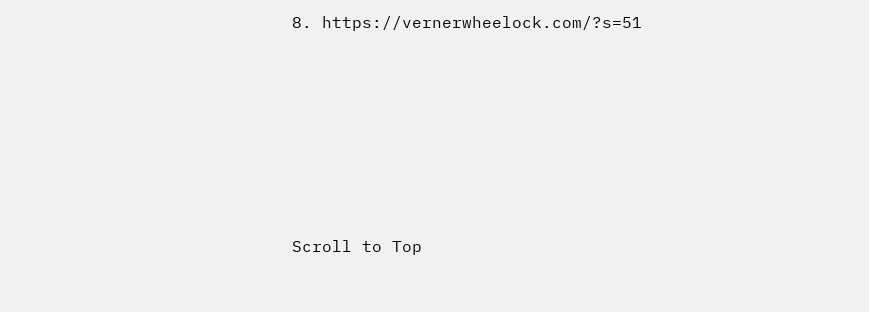8. https://vernerwheelock.com/?s=51






Scroll to Top